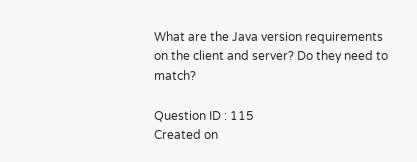What are the Java version requirements on the client and server? Do they need to match?

Question ID : 115
Created on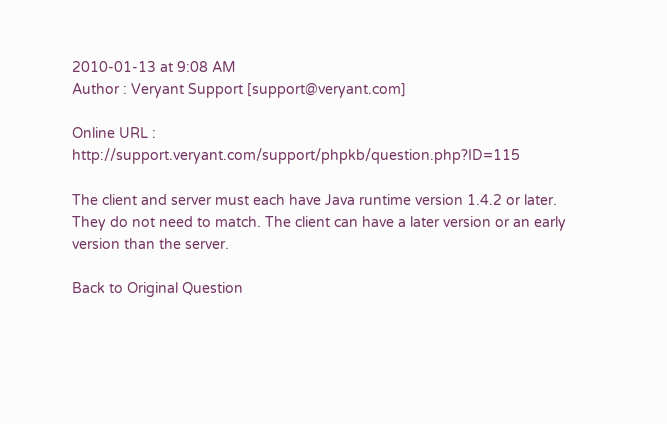2010-01-13 at 9:08 AM
Author : Veryant Support [support@veryant.com]

Online URL : http://support.veryant.com/support/phpkb/question.php?ID=115

The client and server must each have Java runtime version 1.4.2 or later. They do not need to match. The client can have a later version or an early version than the server.

Back to Original Question